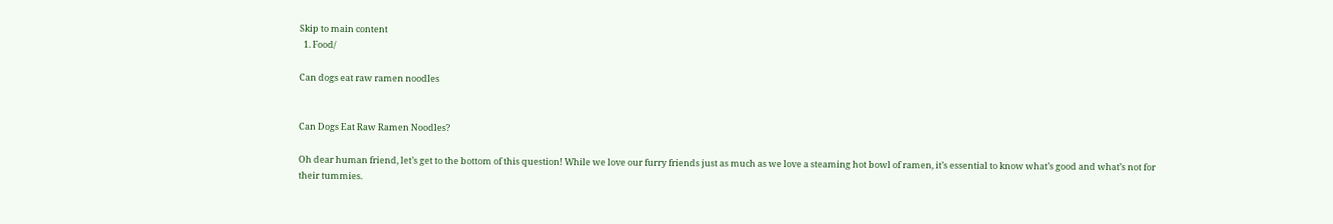Skip to main content
  1. Food/

Can dogs eat raw ramen noodles


Can Dogs Eat Raw Ramen Noodles?

Oh dear human friend, let’s get to the bottom of this question! While we love our furry friends just as much as we love a steaming hot bowl of ramen, it’s essential to know what’s good and what’s not for their tummies.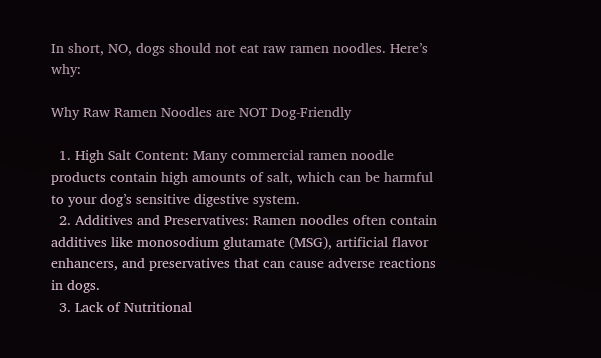In short, NO, dogs should not eat raw ramen noodles. Here’s why:

Why Raw Ramen Noodles are NOT Dog-Friendly

  1. High Salt Content: Many commercial ramen noodle products contain high amounts of salt, which can be harmful to your dog’s sensitive digestive system.
  2. Additives and Preservatives: Ramen noodles often contain additives like monosodium glutamate (MSG), artificial flavor enhancers, and preservatives that can cause adverse reactions in dogs.
  3. Lack of Nutritional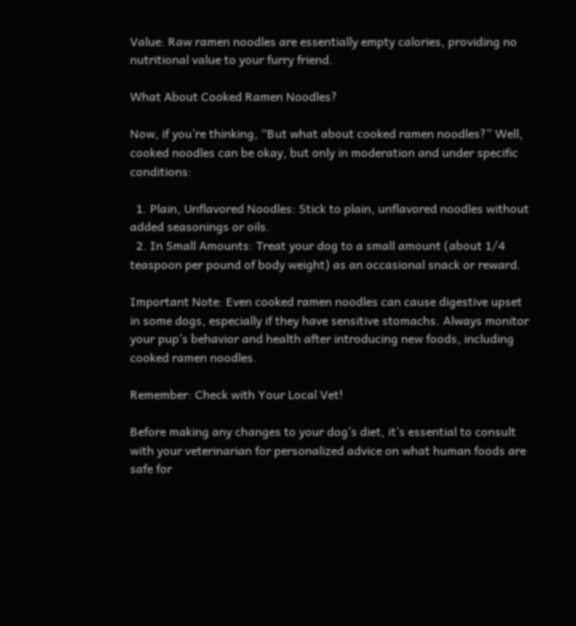Value: Raw ramen noodles are essentially empty calories, providing no nutritional value to your furry friend.

What About Cooked Ramen Noodles?

Now, if you’re thinking, “But what about cooked ramen noodles?” Well, cooked noodles can be okay, but only in moderation and under specific conditions:

  1. Plain, Unflavored Noodles: Stick to plain, unflavored noodles without added seasonings or oils.
  2. In Small Amounts: Treat your dog to a small amount (about 1/4 teaspoon per pound of body weight) as an occasional snack or reward.

Important Note: Even cooked ramen noodles can cause digestive upset in some dogs, especially if they have sensitive stomachs. Always monitor your pup’s behavior and health after introducing new foods, including cooked ramen noodles.

Remember: Check with Your Local Vet!

Before making any changes to your dog’s diet, it’s essential to consult with your veterinarian for personalized advice on what human foods are safe for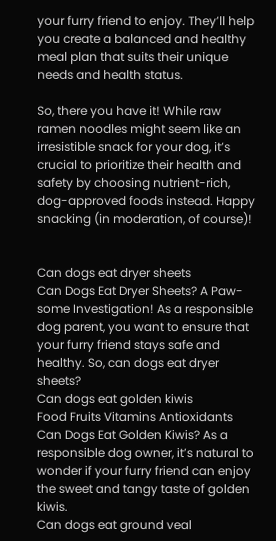your furry friend to enjoy. They’ll help you create a balanced and healthy meal plan that suits their unique needs and health status.

So, there you have it! While raw ramen noodles might seem like an irresistible snack for your dog, it’s crucial to prioritize their health and safety by choosing nutrient-rich, dog-approved foods instead. Happy snacking (in moderation, of course)!


Can dogs eat dryer sheets
Can Dogs Eat Dryer Sheets? A Paw-some Investigation! As a responsible dog parent, you want to ensure that your furry friend stays safe and healthy. So, can dogs eat dryer sheets?
Can dogs eat golden kiwis
Food Fruits Vitamins Antioxidants
Can Dogs Eat Golden Kiwis? As a responsible dog owner, it’s natural to wonder if your furry friend can enjoy the sweet and tangy taste of golden kiwis.
Can dogs eat ground veal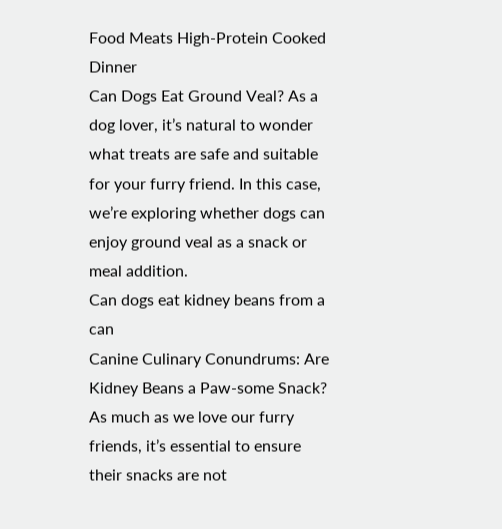Food Meats High-Protein Cooked Dinner
Can Dogs Eat Ground Veal? As a dog lover, it’s natural to wonder what treats are safe and suitable for your furry friend. In this case, we’re exploring whether dogs can enjoy ground veal as a snack or meal addition.
Can dogs eat kidney beans from a can
Canine Culinary Conundrums: Are Kidney Beans a Paw-some Snack? As much as we love our furry friends, it’s essential to ensure their snacks are not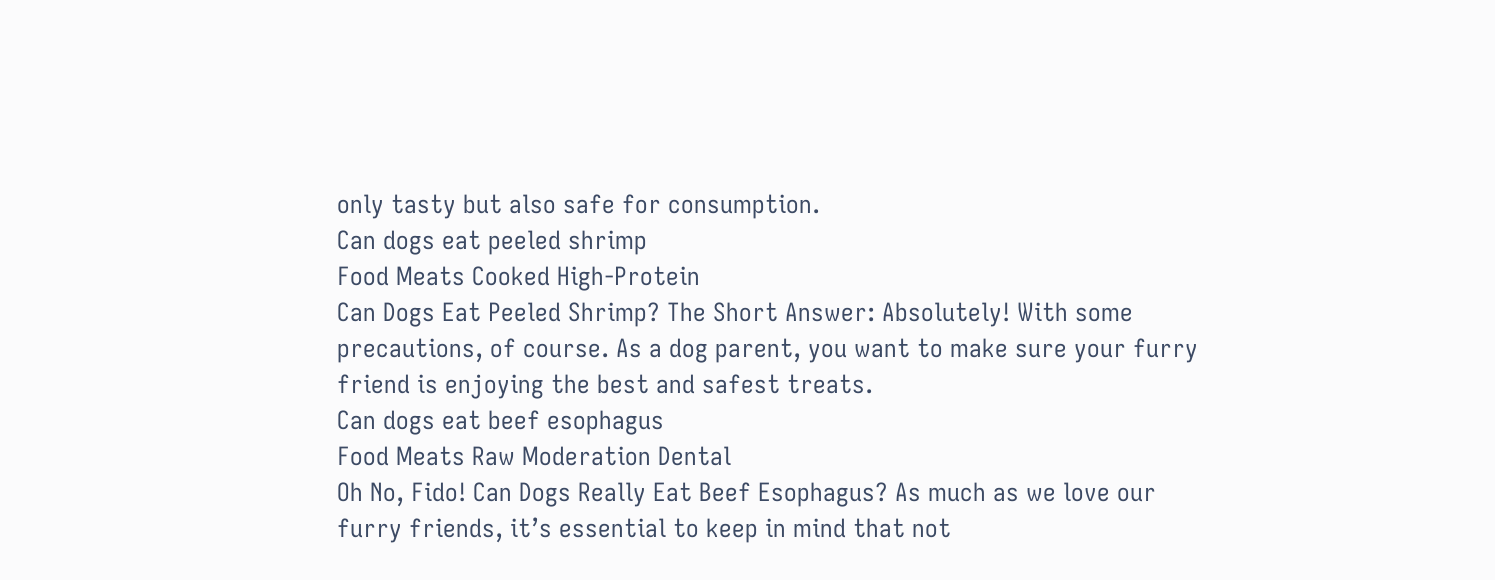only tasty but also safe for consumption.
Can dogs eat peeled shrimp
Food Meats Cooked High-Protein
Can Dogs Eat Peeled Shrimp? The Short Answer: Absolutely! With some precautions, of course. As a dog parent, you want to make sure your furry friend is enjoying the best and safest treats.
Can dogs eat beef esophagus
Food Meats Raw Moderation Dental
Oh No, Fido! Can Dogs Really Eat Beef Esophagus? As much as we love our furry friends, it’s essential to keep in mind that not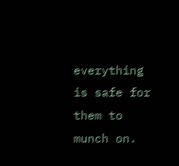everything is safe for them to munch on.